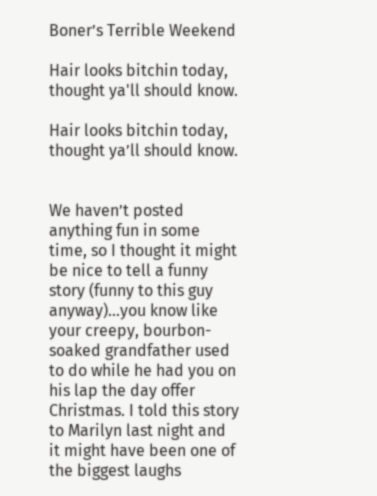Boner’s Terrible Weekend

Hair looks bitchin today, thought ya'll should know.

Hair looks bitchin today, thought ya’ll should know.


We haven’t posted anything fun in some time, so I thought it might be nice to tell a funny story (funny to this guy anyway)…you know like your creepy, bourbon-soaked grandfather used to do while he had you on his lap the day offer Christmas. I told this story to Marilyn last night and it might have been one of the biggest laughs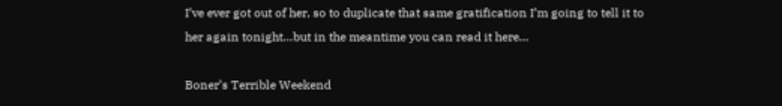I’ve ever got out of her, so to duplicate that same gratification I’m going to tell it to her again tonight…but in the meantime you can read it here…

Boner’s Terrible Weekend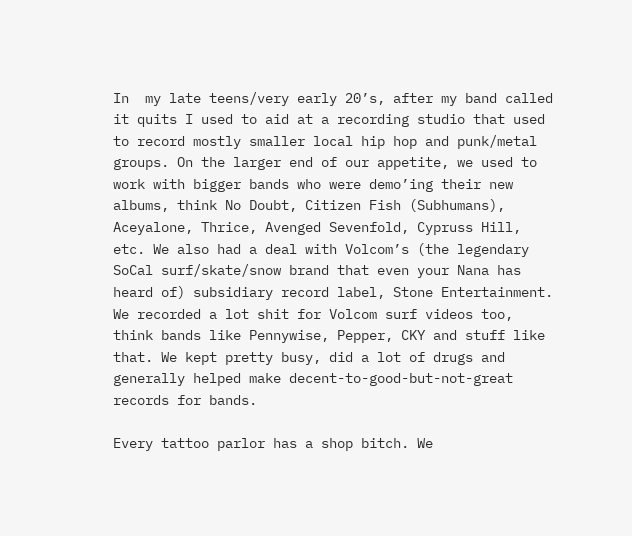In  my late teens/very early 20’s, after my band called it quits I used to aid at a recording studio that used to record mostly smaller local hip hop and punk/metal groups. On the larger end of our appetite, we used to work with bigger bands who were demo’ing their new albums, think No Doubt, Citizen Fish (Subhumans), Aceyalone, Thrice, Avenged Sevenfold, Cypruss Hill, etc. We also had a deal with Volcom’s (the legendary SoCal surf/skate/snow brand that even your Nana has heard of) subsidiary record label, Stone Entertainment. We recorded a lot shit for Volcom surf videos too, think bands like Pennywise, Pepper, CKY and stuff like that. We kept pretty busy, did a lot of drugs and generally helped make decent-to-good-but-not-great records for bands.

Every tattoo parlor has a shop bitch. We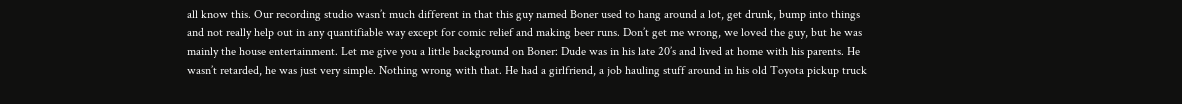all know this. Our recording studio wasn’t much different in that this guy named Boner used to hang around a lot, get drunk, bump into things and not really help out in any quantifiable way except for comic relief and making beer runs. Don’t get me wrong, we loved the guy, but he was mainly the house entertainment. Let me give you a little background on Boner: Dude was in his late 20’s and lived at home with his parents. He wasn’t retarded, he was just very simple. Nothing wrong with that. He had a girlfriend, a job hauling stuff around in his old Toyota pickup truck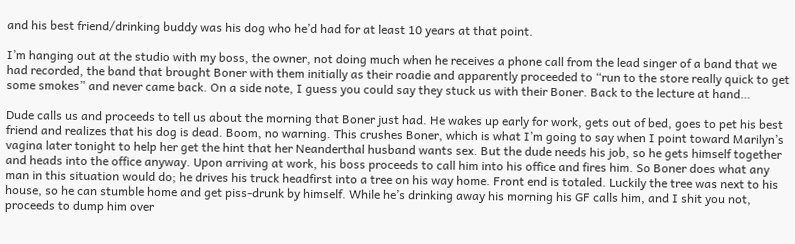and his best friend/drinking buddy was his dog who he’d had for at least 10 years at that point.

I’m hanging out at the studio with my boss, the owner, not doing much when he receives a phone call from the lead singer of a band that we had recorded, the band that brought Boner with them initially as their roadie and apparently proceeded to “run to the store really quick to get some smokes” and never came back. On a side note, I guess you could say they stuck us with their Boner. Back to the lecture at hand…

Dude calls us and proceeds to tell us about the morning that Boner just had. He wakes up early for work, gets out of bed, goes to pet his best friend and realizes that his dog is dead. Boom, no warning. This crushes Boner, which is what I’m going to say when I point toward Marilyn’s vagina later tonight to help her get the hint that her Neanderthal husband wants sex. But the dude needs his job, so he gets himself together and heads into the office anyway. Upon arriving at work, his boss proceeds to call him into his office and fires him. So Boner does what any man in this situation would do; he drives his truck headfirst into a tree on his way home. Front end is totaled. Luckily the tree was next to his house, so he can stumble home and get piss-drunk by himself. While he’s drinking away his morning his GF calls him, and I shit you not, proceeds to dump him over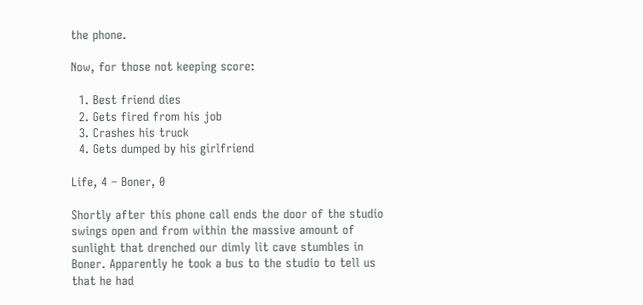the phone.

Now, for those not keeping score:

  1. Best friend dies
  2. Gets fired from his job
  3. Crashes his truck
  4. Gets dumped by his girlfriend

Life, 4 – Boner, 0

Shortly after this phone call ends the door of the studio swings open and from within the massive amount of sunlight that drenched our dimly lit cave stumbles in Boner. Apparently he took a bus to the studio to tell us that he had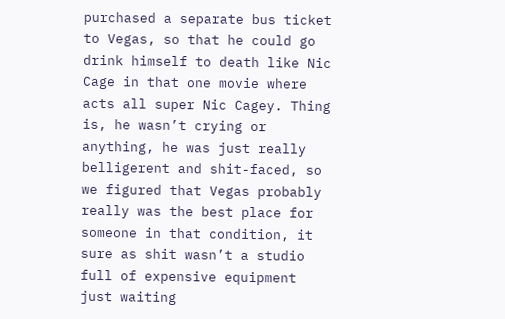purchased a separate bus ticket to Vegas, so that he could go drink himself to death like Nic Cage in that one movie where acts all super Nic Cagey. Thing is, he wasn’t crying or anything, he was just really belligerent and shit-faced, so we figured that Vegas probably really was the best place for someone in that condition, it sure as shit wasn’t a studio full of expensive equipment just waiting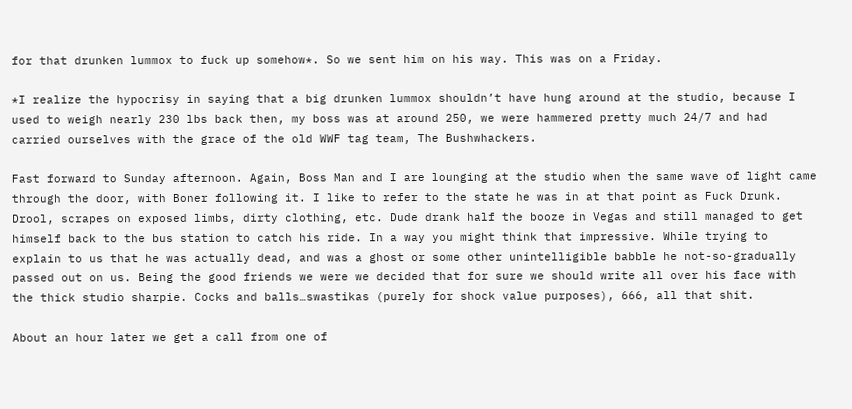for that drunken lummox to fuck up somehow*. So we sent him on his way. This was on a Friday.

*I realize the hypocrisy in saying that a big drunken lummox shouldn’t have hung around at the studio, because I used to weigh nearly 230 lbs back then, my boss was at around 250, we were hammered pretty much 24/7 and had carried ourselves with the grace of the old WWF tag team, The Bushwhackers.

Fast forward to Sunday afternoon. Again, Boss Man and I are lounging at the studio when the same wave of light came through the door, with Boner following it. I like to refer to the state he was in at that point as Fuck Drunk. Drool, scrapes on exposed limbs, dirty clothing, etc. Dude drank half the booze in Vegas and still managed to get himself back to the bus station to catch his ride. In a way you might think that impressive. While trying to explain to us that he was actually dead, and was a ghost or some other unintelligible babble he not-so-gradually passed out on us. Being the good friends we were we decided that for sure we should write all over his face with the thick studio sharpie. Cocks and balls…swastikas (purely for shock value purposes), 666, all that shit.

About an hour later we get a call from one of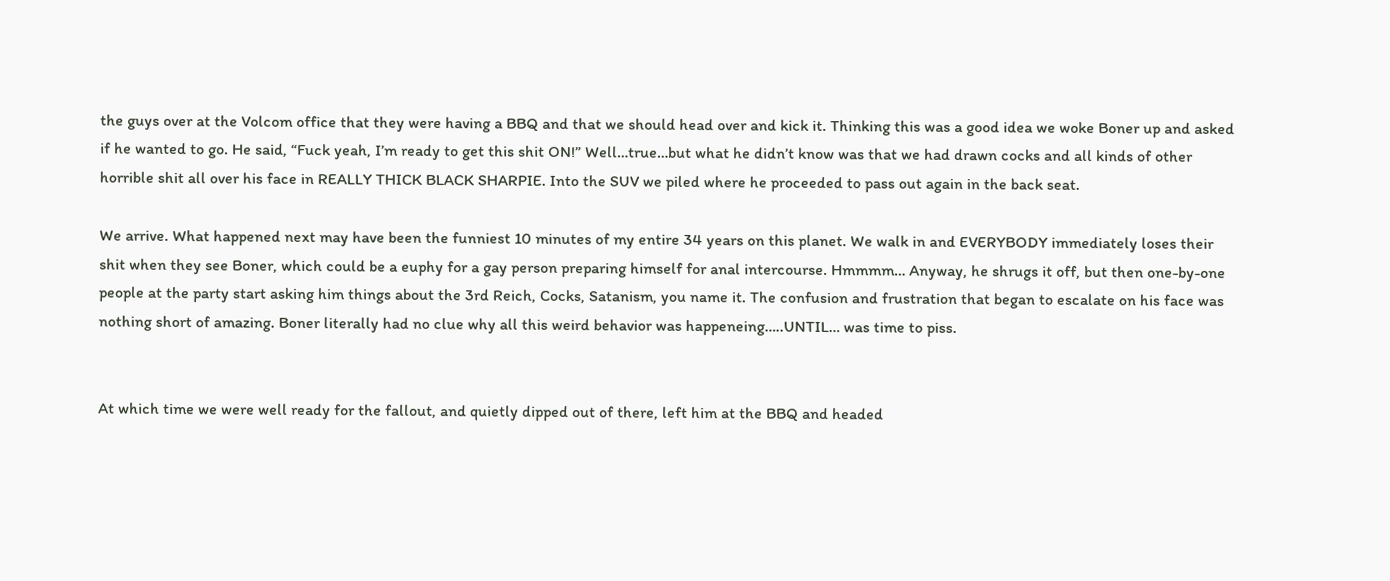the guys over at the Volcom office that they were having a BBQ and that we should head over and kick it. Thinking this was a good idea we woke Boner up and asked if he wanted to go. He said, “Fuck yeah, I’m ready to get this shit ON!” Well…true…but what he didn’t know was that we had drawn cocks and all kinds of other horrible shit all over his face in REALLY THICK BLACK SHARPIE. Into the SUV we piled where he proceeded to pass out again in the back seat.

We arrive. What happened next may have been the funniest 10 minutes of my entire 34 years on this planet. We walk in and EVERYBODY immediately loses their shit when they see Boner, which could be a euphy for a gay person preparing himself for anal intercourse. Hmmmm… Anyway, he shrugs it off, but then one-by-one people at the party start asking him things about the 3rd Reich, Cocks, Satanism, you name it. The confusion and frustration that began to escalate on his face was nothing short of amazing. Boner literally had no clue why all this weird behavior was happeneing…..UNTIL… was time to piss.


At which time we were well ready for the fallout, and quietly dipped out of there, left him at the BBQ and headed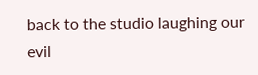back to the studio laughing our evil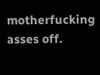motherfucking asses off.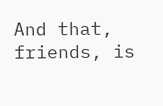And that, friends, is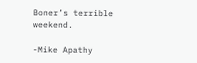Boner’s terrible weekend.

-Mike Apathy